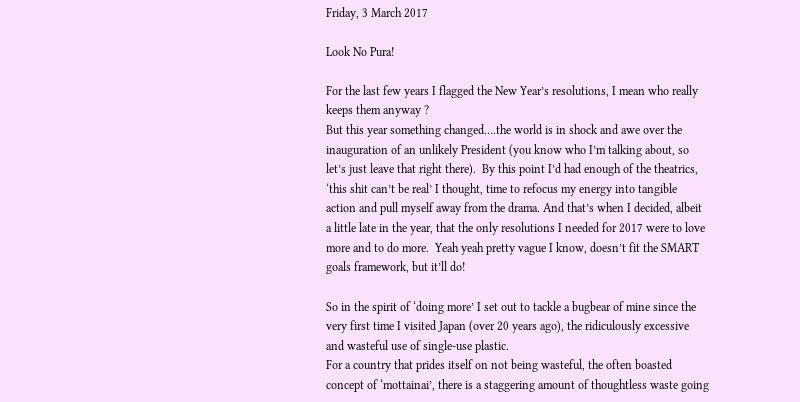Friday, 3 March 2017

Look No Pura!

For the last few years I flagged the New Year’s resolutions, I mean who really keeps them anyway ?
But this year something changed….the world is in shock and awe over the inauguration of an unlikely President (you know who I’m talking about, so let’s just leave that right there).  By this point I’d had enough of the theatrics, ‘this shit can’t be real’ I thought, time to refocus my energy into tangible action and pull myself away from the drama. And that’s when I decided, albeit a little late in the year, that the only resolutions I needed for 2017 were to love more and to do more.  Yeah yeah pretty vague I know, doesn’t fit the SMART goals framework, but it’ll do!

So in the spirit of ‘doing more’ I set out to tackle a bugbear of mine since the very first time I visited Japan (over 20 years ago), the ridiculously excessive and wasteful use of single-use plastic.
For a country that prides itself on not being wasteful, the often boasted concept of ‘mottainai’, there is a staggering amount of thoughtless waste going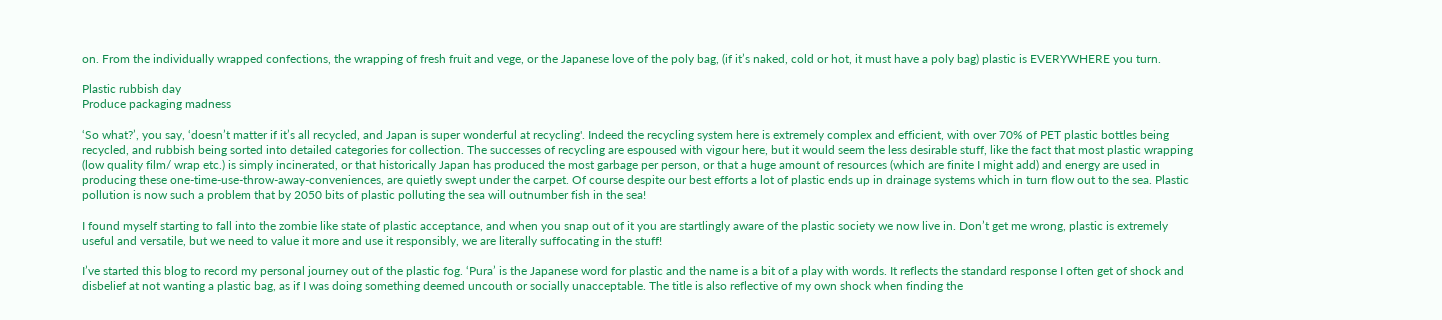on. From the individually wrapped confections, the wrapping of fresh fruit and vege, or the Japanese love of the poly bag, (if it’s naked, cold or hot, it must have a poly bag) plastic is EVERYWHERE you turn.

Plastic rubbish day
Produce packaging madness

‘So what?’, you say, ‘doesn’t matter if it’s all recycled, and Japan is super wonderful at recycling'. Indeed the recycling system here is extremely complex and efficient, with over 70% of PET plastic bottles being recycled, and rubbish being sorted into detailed categories for collection. The successes of recycling are espoused with vigour here, but it would seem the less desirable stuff, like the fact that most plastic wrapping (low quality film/ wrap etc.) is simply incinerated, or that historically Japan has produced the most garbage per person, or that a huge amount of resources (which are finite I might add) and energy are used in producing these one-time-use-throw-away-conveniences, are quietly swept under the carpet. Of course despite our best efforts a lot of plastic ends up in drainage systems which in turn flow out to the sea. Plastic pollution is now such a problem that by 2050 bits of plastic polluting the sea will outnumber fish in the sea!

I found myself starting to fall into the zombie like state of plastic acceptance, and when you snap out of it you are startlingly aware of the plastic society we now live in. Don’t get me wrong, plastic is extremely useful and versatile, but we need to value it more and use it responsibly, we are literally suffocating in the stuff!

I’ve started this blog to record my personal journey out of the plastic fog. ‘Pura’ is the Japanese word for plastic and the name is a bit of a play with words. It reflects the standard response I often get of shock and disbelief at not wanting a plastic bag, as if I was doing something deemed uncouth or socially unacceptable. The title is also reflective of my own shock when finding the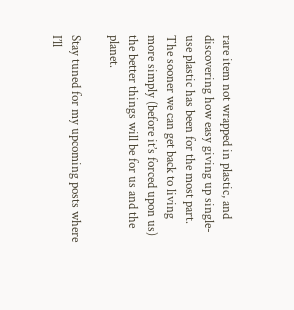rare item not wrapped in plastic, and discovering how easy giving up single-use plastic has been for the most part.
The sooner we can get back to living more simply (before it’s forced upon us) the better things will be for us and the planet.

Stay tuned for my upcoming posts where I’ll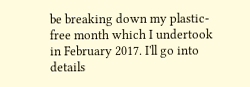be breaking down my plastic-free month which I undertook in February 2017. I'll go into details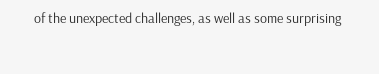of the unexpected challenges, as well as some surprising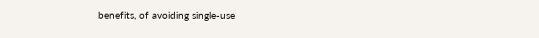benefits, of avoiding single-use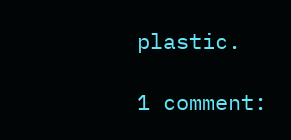plastic.

1 comment: